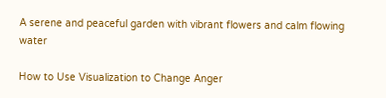A serene and peaceful garden with vibrant flowers and calm flowing water

How to Use Visualization to Change Anger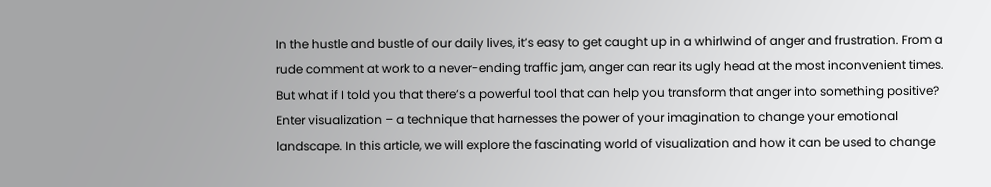In the hustle and bustle of our daily lives, it’s easy to get caught up in a whirlwind of anger and frustration. From a rude comment at work to a never-ending traffic jam, anger can rear its ugly head at the most inconvenient times. But what if I told you that there’s a powerful tool that can help you transform that anger into something positive? Enter visualization – a technique that harnesses the power of your imagination to change your emotional landscape. In this article, we will explore the fascinating world of visualization and how it can be used to change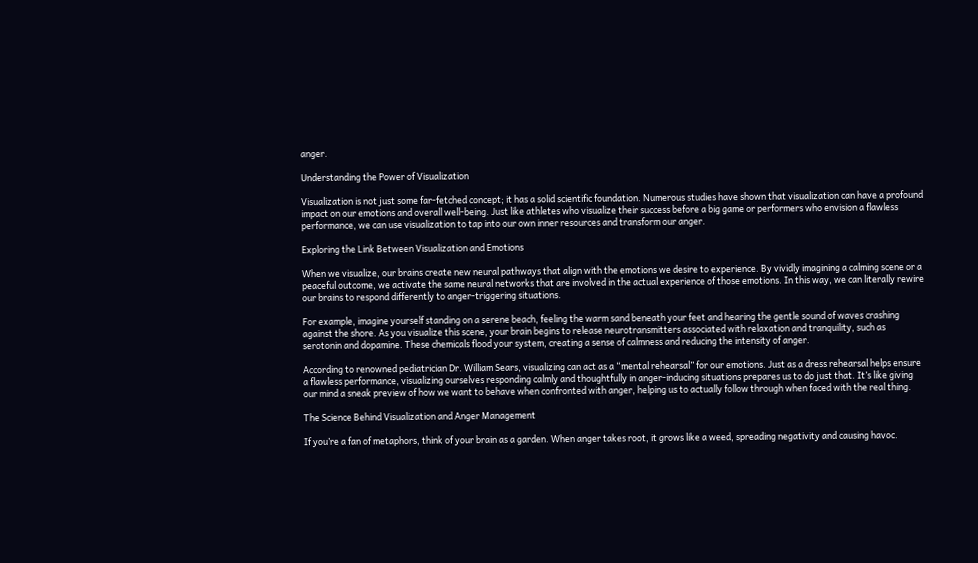anger.

Understanding the Power of Visualization

Visualization is not just some far-fetched concept; it has a solid scientific foundation. Numerous studies have shown that visualization can have a profound impact on our emotions and overall well-being. Just like athletes who visualize their success before a big game or performers who envision a flawless performance, we can use visualization to tap into our own inner resources and transform our anger.

Exploring the Link Between Visualization and Emotions

When we visualize, our brains create new neural pathways that align with the emotions we desire to experience. By vividly imagining a calming scene or a peaceful outcome, we activate the same neural networks that are involved in the actual experience of those emotions. In this way, we can literally rewire our brains to respond differently to anger-triggering situations.

For example, imagine yourself standing on a serene beach, feeling the warm sand beneath your feet and hearing the gentle sound of waves crashing against the shore. As you visualize this scene, your brain begins to release neurotransmitters associated with relaxation and tranquility, such as serotonin and dopamine. These chemicals flood your system, creating a sense of calmness and reducing the intensity of anger.

According to renowned pediatrician Dr. William Sears, visualizing can act as a “mental rehearsal” for our emotions. Just as a dress rehearsal helps ensure a flawless performance, visualizing ourselves responding calmly and thoughtfully in anger-inducing situations prepares us to do just that. It’s like giving our mind a sneak preview of how we want to behave when confronted with anger, helping us to actually follow through when faced with the real thing.

The Science Behind Visualization and Anger Management

If you’re a fan of metaphors, think of your brain as a garden. When anger takes root, it grows like a weed, spreading negativity and causing havoc.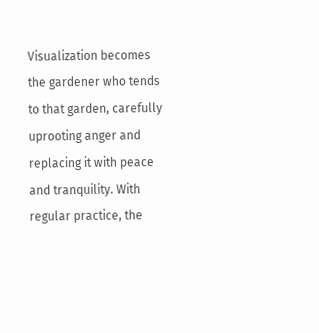Visualization becomes the gardener who tends to that garden, carefully uprooting anger and replacing it with peace and tranquility. With regular practice, the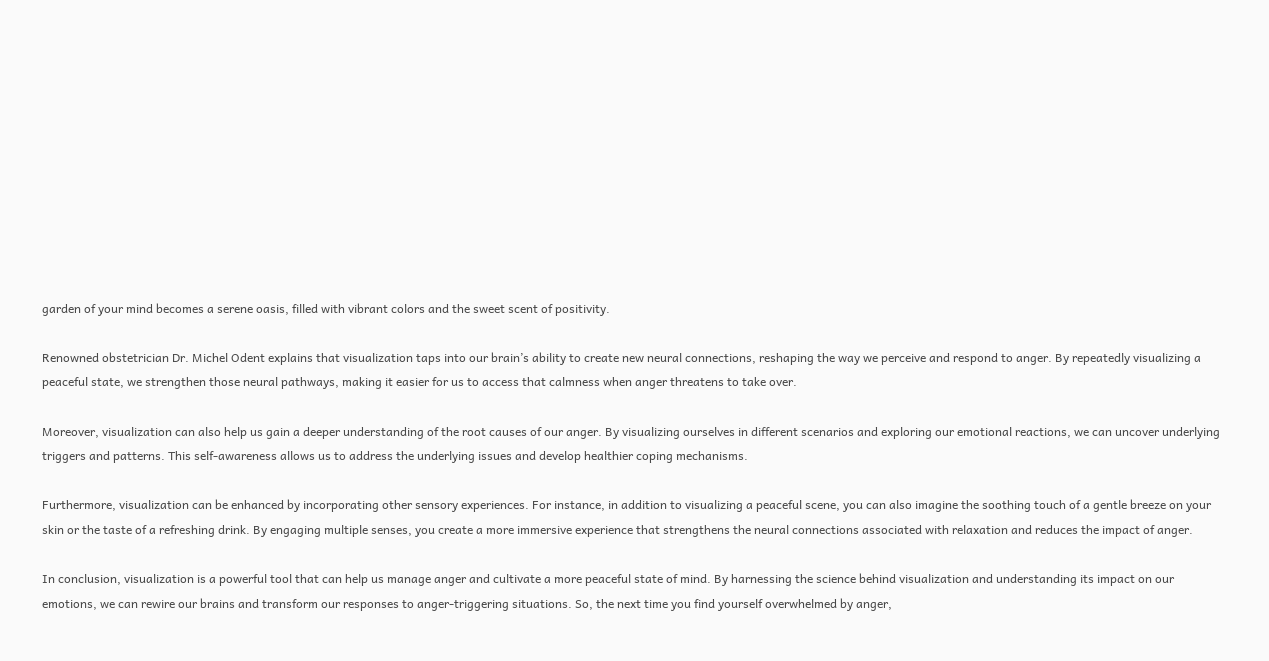garden of your mind becomes a serene oasis, filled with vibrant colors and the sweet scent of positivity.

Renowned obstetrician Dr. Michel Odent explains that visualization taps into our brain’s ability to create new neural connections, reshaping the way we perceive and respond to anger. By repeatedly visualizing a peaceful state, we strengthen those neural pathways, making it easier for us to access that calmness when anger threatens to take over.

Moreover, visualization can also help us gain a deeper understanding of the root causes of our anger. By visualizing ourselves in different scenarios and exploring our emotional reactions, we can uncover underlying triggers and patterns. This self-awareness allows us to address the underlying issues and develop healthier coping mechanisms.

Furthermore, visualization can be enhanced by incorporating other sensory experiences. For instance, in addition to visualizing a peaceful scene, you can also imagine the soothing touch of a gentle breeze on your skin or the taste of a refreshing drink. By engaging multiple senses, you create a more immersive experience that strengthens the neural connections associated with relaxation and reduces the impact of anger.

In conclusion, visualization is a powerful tool that can help us manage anger and cultivate a more peaceful state of mind. By harnessing the science behind visualization and understanding its impact on our emotions, we can rewire our brains and transform our responses to anger-triggering situations. So, the next time you find yourself overwhelmed by anger,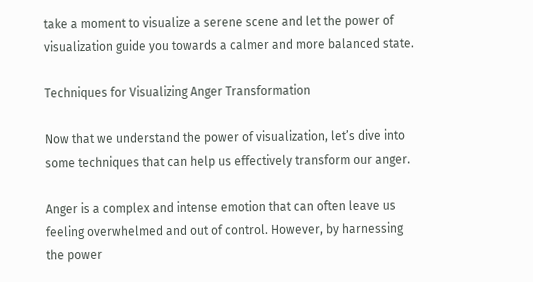take a moment to visualize a serene scene and let the power of visualization guide you towards a calmer and more balanced state.

Techniques for Visualizing Anger Transformation

Now that we understand the power of visualization, let’s dive into some techniques that can help us effectively transform our anger.

Anger is a complex and intense emotion that can often leave us feeling overwhelmed and out of control. However, by harnessing the power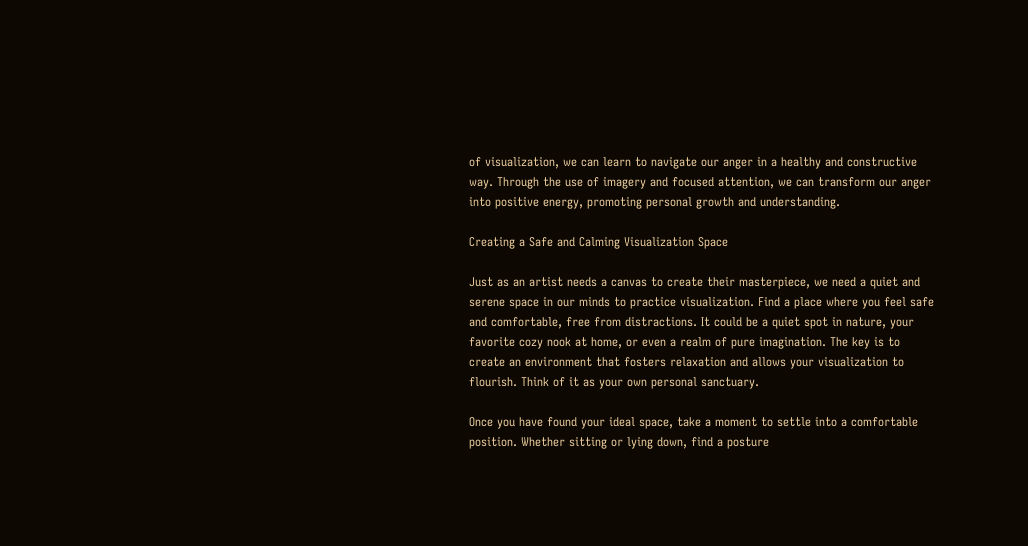of visualization, we can learn to navigate our anger in a healthy and constructive way. Through the use of imagery and focused attention, we can transform our anger into positive energy, promoting personal growth and understanding.

Creating a Safe and Calming Visualization Space

Just as an artist needs a canvas to create their masterpiece, we need a quiet and serene space in our minds to practice visualization. Find a place where you feel safe and comfortable, free from distractions. It could be a quiet spot in nature, your favorite cozy nook at home, or even a realm of pure imagination. The key is to create an environment that fosters relaxation and allows your visualization to flourish. Think of it as your own personal sanctuary.

Once you have found your ideal space, take a moment to settle into a comfortable position. Whether sitting or lying down, find a posture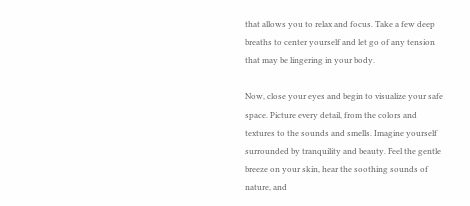that allows you to relax and focus. Take a few deep breaths to center yourself and let go of any tension that may be lingering in your body.

Now, close your eyes and begin to visualize your safe space. Picture every detail, from the colors and textures to the sounds and smells. Imagine yourself surrounded by tranquility and beauty. Feel the gentle breeze on your skin, hear the soothing sounds of nature, and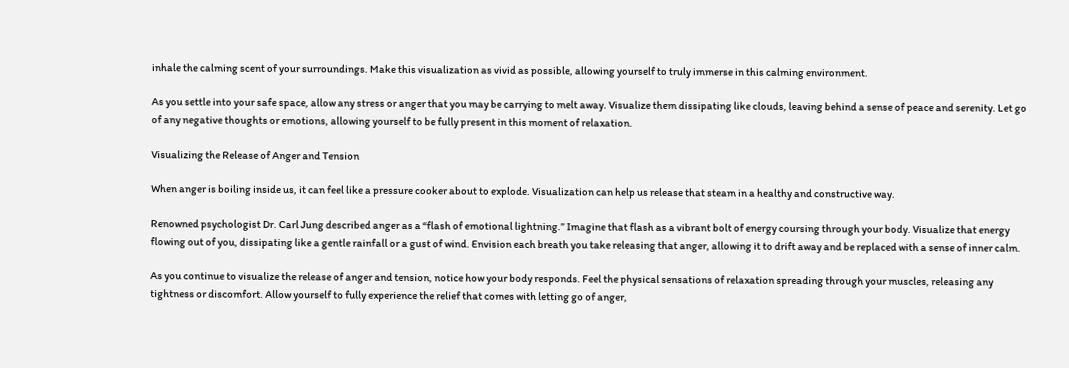inhale the calming scent of your surroundings. Make this visualization as vivid as possible, allowing yourself to truly immerse in this calming environment.

As you settle into your safe space, allow any stress or anger that you may be carrying to melt away. Visualize them dissipating like clouds, leaving behind a sense of peace and serenity. Let go of any negative thoughts or emotions, allowing yourself to be fully present in this moment of relaxation.

Visualizing the Release of Anger and Tension

When anger is boiling inside us, it can feel like a pressure cooker about to explode. Visualization can help us release that steam in a healthy and constructive way.

Renowned psychologist Dr. Carl Jung described anger as a “flash of emotional lightning.” Imagine that flash as a vibrant bolt of energy coursing through your body. Visualize that energy flowing out of you, dissipating like a gentle rainfall or a gust of wind. Envision each breath you take releasing that anger, allowing it to drift away and be replaced with a sense of inner calm.

As you continue to visualize the release of anger and tension, notice how your body responds. Feel the physical sensations of relaxation spreading through your muscles, releasing any tightness or discomfort. Allow yourself to fully experience the relief that comes with letting go of anger,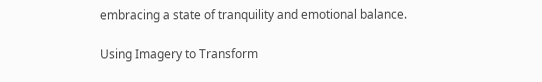embracing a state of tranquility and emotional balance.

Using Imagery to Transform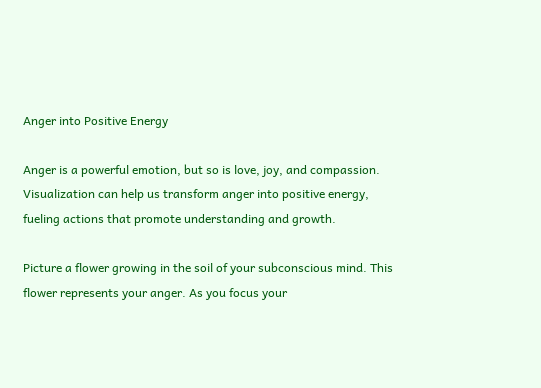Anger into Positive Energy

Anger is a powerful emotion, but so is love, joy, and compassion. Visualization can help us transform anger into positive energy, fueling actions that promote understanding and growth.

Picture a flower growing in the soil of your subconscious mind. This flower represents your anger. As you focus your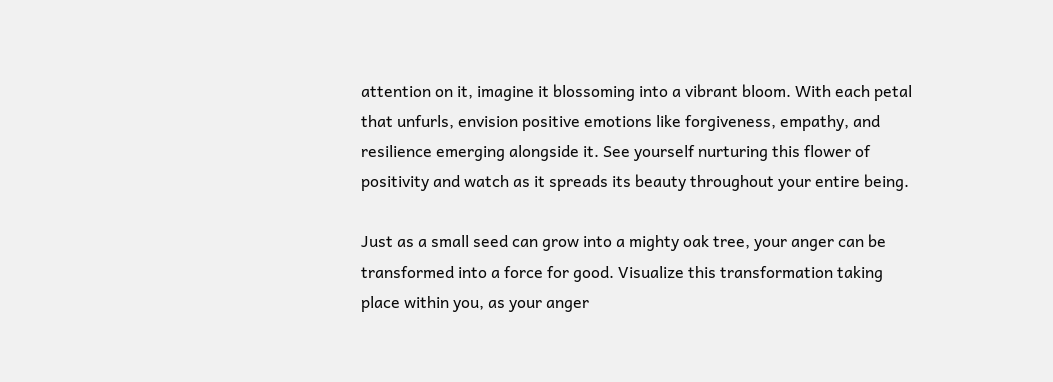attention on it, imagine it blossoming into a vibrant bloom. With each petal that unfurls, envision positive emotions like forgiveness, empathy, and resilience emerging alongside it. See yourself nurturing this flower of positivity and watch as it spreads its beauty throughout your entire being.

Just as a small seed can grow into a mighty oak tree, your anger can be transformed into a force for good. Visualize this transformation taking place within you, as your anger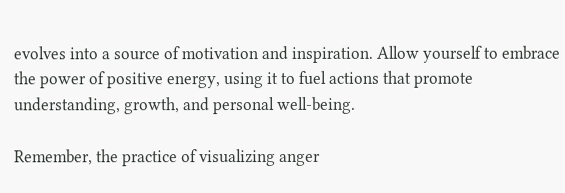evolves into a source of motivation and inspiration. Allow yourself to embrace the power of positive energy, using it to fuel actions that promote understanding, growth, and personal well-being.

Remember, the practice of visualizing anger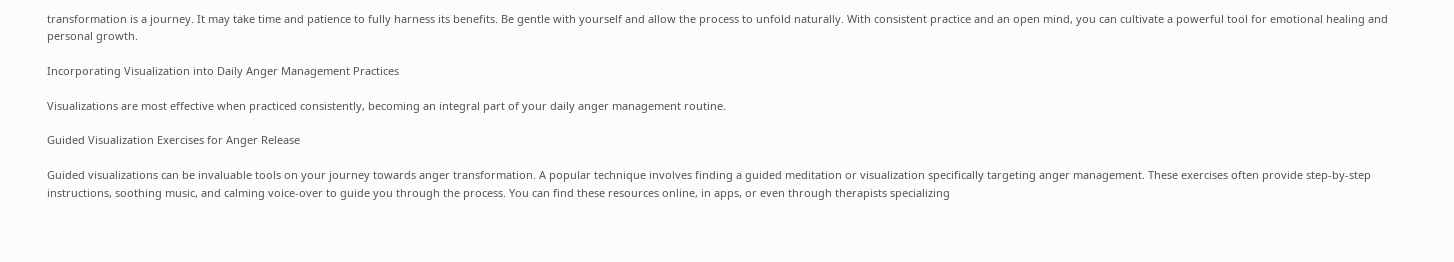transformation is a journey. It may take time and patience to fully harness its benefits. Be gentle with yourself and allow the process to unfold naturally. With consistent practice and an open mind, you can cultivate a powerful tool for emotional healing and personal growth.

Incorporating Visualization into Daily Anger Management Practices

Visualizations are most effective when practiced consistently, becoming an integral part of your daily anger management routine.

Guided Visualization Exercises for Anger Release

Guided visualizations can be invaluable tools on your journey towards anger transformation. A popular technique involves finding a guided meditation or visualization specifically targeting anger management. These exercises often provide step-by-step instructions, soothing music, and calming voice-over to guide you through the process. You can find these resources online, in apps, or even through therapists specializing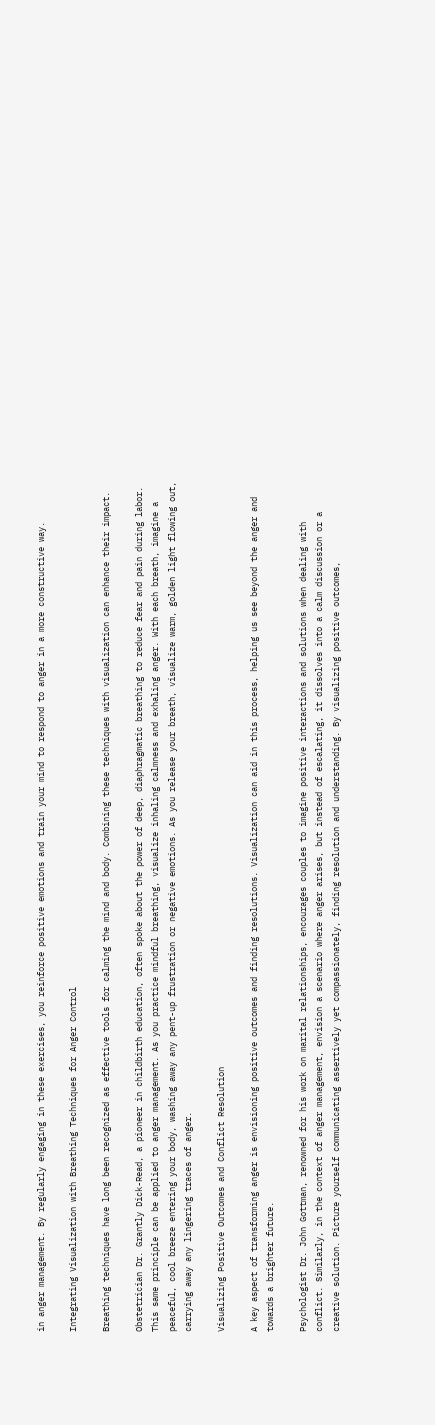in anger management. By regularly engaging in these exercises, you reinforce positive emotions and train your mind to respond to anger in a more constructive way.

Integrating Visualization with Breathing Techniques for Anger Control

Breathing techniques have long been recognized as effective tools for calming the mind and body. Combining these techniques with visualization can enhance their impact.

Obstetrician Dr. Grantly Dick-Read, a pioneer in childbirth education, often spoke about the power of deep, diaphragmatic breathing to reduce fear and pain during labor. This same principle can be applied to anger management. As you practice mindful breathing, visualize inhaling calmness and exhaling anger. With each breath, imagine a peaceful, cool breeze entering your body, washing away any pent-up frustration or negative emotions. As you release your breath, visualize warm, golden light flowing out, carrying away any lingering traces of anger.

Visualizing Positive Outcomes and Conflict Resolution

A key aspect of transforming anger is envisioning positive outcomes and finding resolutions. Visualization can aid in this process, helping us see beyond the anger and towards a brighter future.

Psychologist Dr. John Gottman, renowned for his work on marital relationships, encourages couples to imagine positive interactions and solutions when dealing with conflict. Similarly, in the context of anger management, envision a scenario where anger arises, but instead of escalating, it dissolves into a calm discussion or a creative solution. Picture yourself communicating assertively yet compassionately, finding resolution and understanding. By visualizing positive outcomes,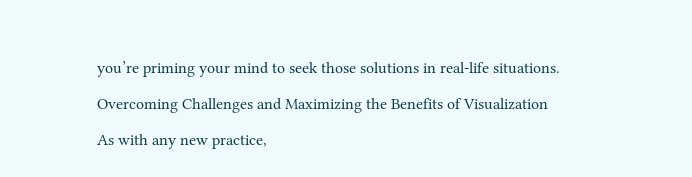you’re priming your mind to seek those solutions in real-life situations.

Overcoming Challenges and Maximizing the Benefits of Visualization

As with any new practice,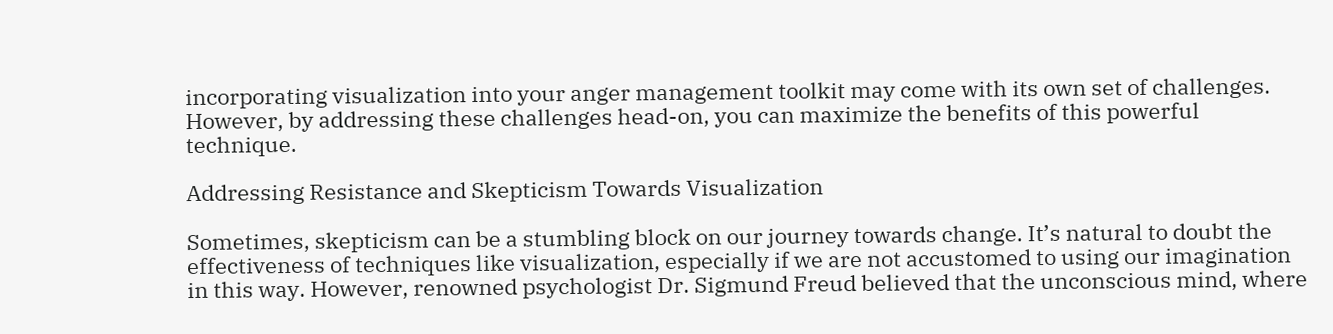incorporating visualization into your anger management toolkit may come with its own set of challenges. However, by addressing these challenges head-on, you can maximize the benefits of this powerful technique.

Addressing Resistance and Skepticism Towards Visualization

Sometimes, skepticism can be a stumbling block on our journey towards change. It’s natural to doubt the effectiveness of techniques like visualization, especially if we are not accustomed to using our imagination in this way. However, renowned psychologist Dr. Sigmund Freud believed that the unconscious mind, where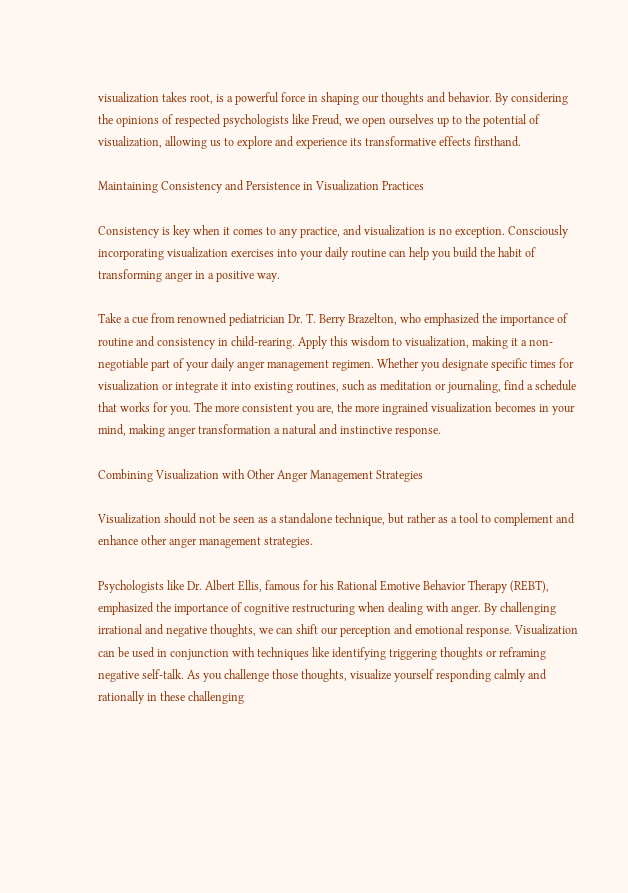visualization takes root, is a powerful force in shaping our thoughts and behavior. By considering the opinions of respected psychologists like Freud, we open ourselves up to the potential of visualization, allowing us to explore and experience its transformative effects firsthand.

Maintaining Consistency and Persistence in Visualization Practices

Consistency is key when it comes to any practice, and visualization is no exception. Consciously incorporating visualization exercises into your daily routine can help you build the habit of transforming anger in a positive way.

Take a cue from renowned pediatrician Dr. T. Berry Brazelton, who emphasized the importance of routine and consistency in child-rearing. Apply this wisdom to visualization, making it a non-negotiable part of your daily anger management regimen. Whether you designate specific times for visualization or integrate it into existing routines, such as meditation or journaling, find a schedule that works for you. The more consistent you are, the more ingrained visualization becomes in your mind, making anger transformation a natural and instinctive response.

Combining Visualization with Other Anger Management Strategies

Visualization should not be seen as a standalone technique, but rather as a tool to complement and enhance other anger management strategies.

Psychologists like Dr. Albert Ellis, famous for his Rational Emotive Behavior Therapy (REBT), emphasized the importance of cognitive restructuring when dealing with anger. By challenging irrational and negative thoughts, we can shift our perception and emotional response. Visualization can be used in conjunction with techniques like identifying triggering thoughts or reframing negative self-talk. As you challenge those thoughts, visualize yourself responding calmly and rationally in these challenging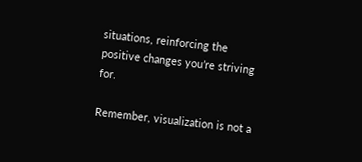situations, reinforcing the positive changes you’re striving for.

Remember, visualization is not a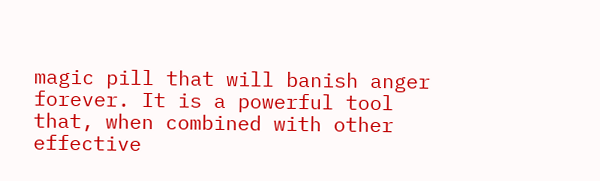magic pill that will banish anger forever. It is a powerful tool that, when combined with other effective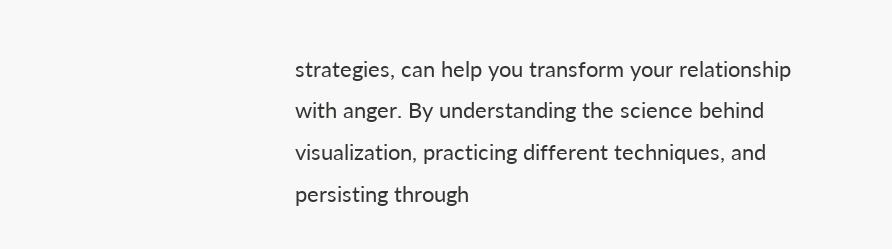strategies, can help you transform your relationship with anger. By understanding the science behind visualization, practicing different techniques, and persisting through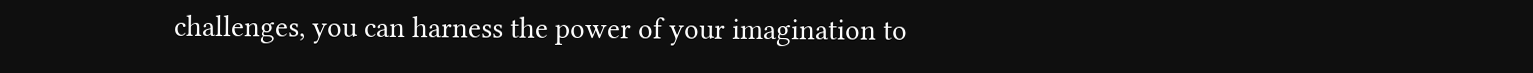challenges, you can harness the power of your imagination to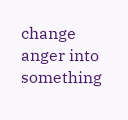change anger into something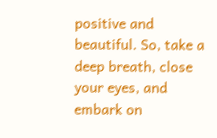positive and beautiful. So, take a deep breath, close your eyes, and embark on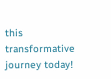this transformative journey today!